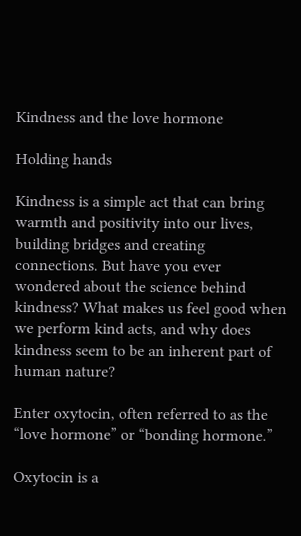Kindness and the love hormone

Holding hands

Kindness is a simple act that can bring warmth and positivity into our lives, building bridges and creating connections. But have you ever wondered about the science behind kindness? What makes us feel good when we perform kind acts, and why does kindness seem to be an inherent part of human nature?

Enter oxytocin, often referred to as the “love hormone” or “bonding hormone.”

Oxytocin is a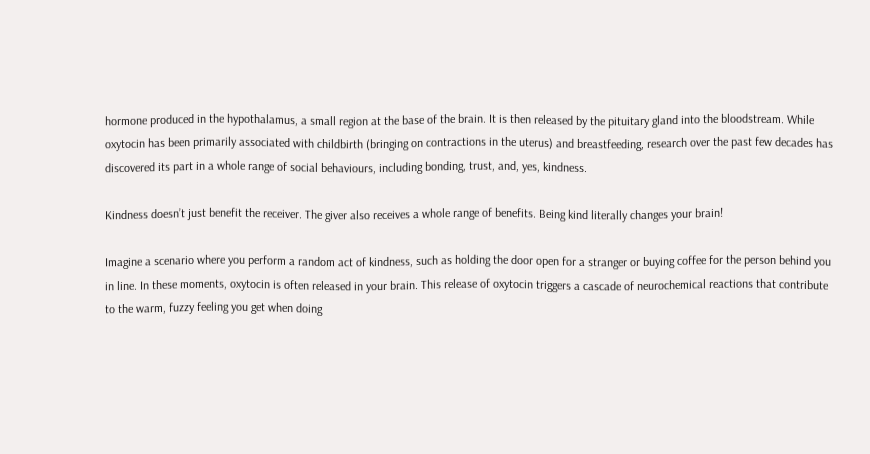hormone produced in the hypothalamus, a small region at the base of the brain. It is then released by the pituitary gland into the bloodstream. While oxytocin has been primarily associated with childbirth (bringing on contractions in the uterus) and breastfeeding, research over the past few decades has discovered its part in a whole range of social behaviours, including bonding, trust, and, yes, kindness.

Kindness doesn’t just benefit the receiver. The giver also receives a whole range of benefits. Being kind literally changes your brain!

Imagine a scenario where you perform a random act of kindness, such as holding the door open for a stranger or buying coffee for the person behind you in line. In these moments, oxytocin is often released in your brain. This release of oxytocin triggers a cascade of neurochemical reactions that contribute to the warm, fuzzy feeling you get when doing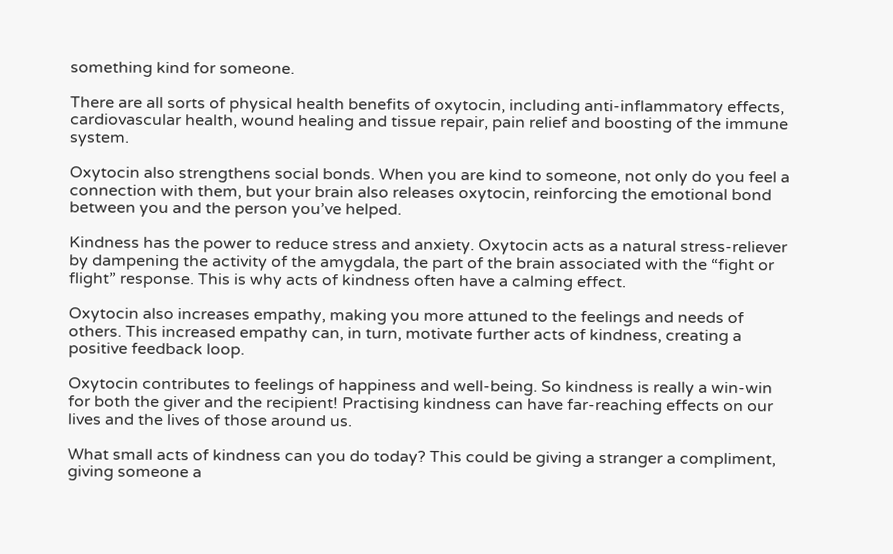something kind for someone.

There are all sorts of physical health benefits of oxytocin, including anti-inflammatory effects, cardiovascular health, wound healing and tissue repair, pain relief and boosting of the immune system.

Oxytocin also strengthens social bonds. When you are kind to someone, not only do you feel a connection with them, but your brain also releases oxytocin, reinforcing the emotional bond between you and the person you’ve helped.

Kindness has the power to reduce stress and anxiety. Oxytocin acts as a natural stress-reliever by dampening the activity of the amygdala, the part of the brain associated with the “fight or flight” response. This is why acts of kindness often have a calming effect.

Oxytocin also increases empathy, making you more attuned to the feelings and needs of others. This increased empathy can, in turn, motivate further acts of kindness, creating a positive feedback loop.

Oxytocin contributes to feelings of happiness and well-being. So kindness is really a win-win for both the giver and the recipient! Practising kindness can have far-reaching effects on our lives and the lives of those around us.

What small acts of kindness can you do today? This could be giving a stranger a compliment, giving someone a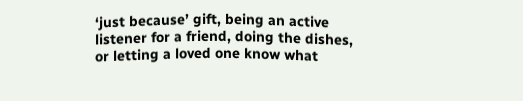‘just because’ gift, being an active listener for a friend, doing the dishes, or letting a loved one know what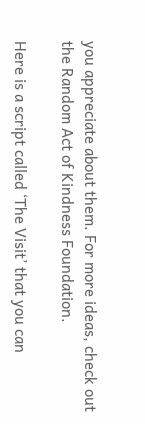you appreciate about them. For more ideas, check out the Random Act of Kindness Foundation.

Here is a script called ‘The Visit’ that you can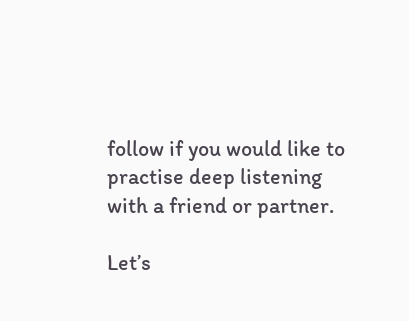follow if you would like to practise deep listening with a friend or partner.

Let’s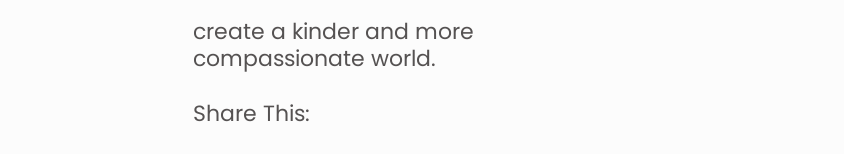create a kinder and more compassionate world.

Share This: